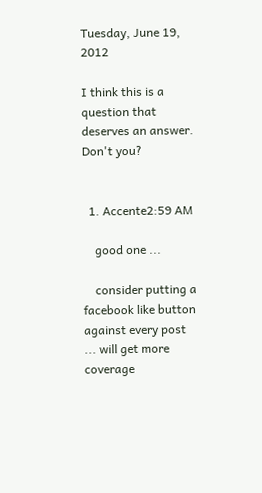Tuesday, June 19, 2012

I think this is a question that deserves an answer. Don't you?


  1. Accente2:59 AM

    good one ...

    consider putting a facebook like button against every post ... will get more coverage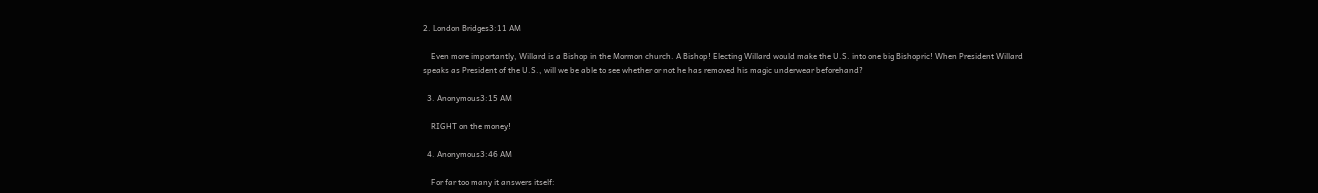2. London Bridges3:11 AM

    Even more importantly, Willard is a Bishop in the Mormon church. A Bishop! Electing Willard would make the U.S. into one big Bishopric! When President Willard speaks as President of the U.S., will we be able to see whether or not he has removed his magic underwear beforehand?

  3. Anonymous3:15 AM

    RIGHT on the money!

  4. Anonymous3:46 AM

    For far too many it answers itself: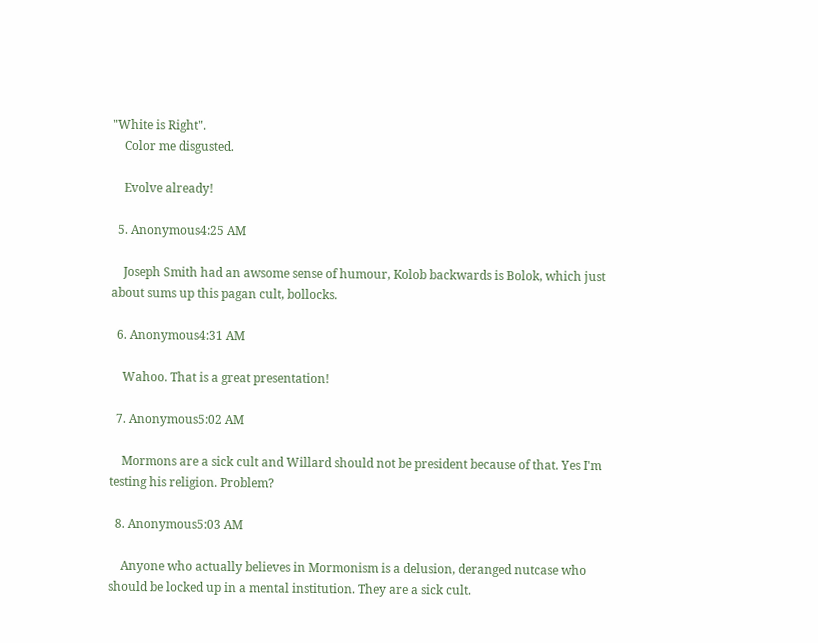"White is Right".
    Color me disgusted.

    Evolve already!

  5. Anonymous4:25 AM

    Joseph Smith had an awsome sense of humour, Kolob backwards is Bolok, which just about sums up this pagan cult, bollocks.

  6. Anonymous4:31 AM

    Wahoo. That is a great presentation!

  7. Anonymous5:02 AM

    Mormons are a sick cult and Willard should not be president because of that. Yes I'm testing his religion. Problem?

  8. Anonymous5:03 AM

    Anyone who actually believes in Mormonism is a delusion, deranged nutcase who should be locked up in a mental institution. They are a sick cult.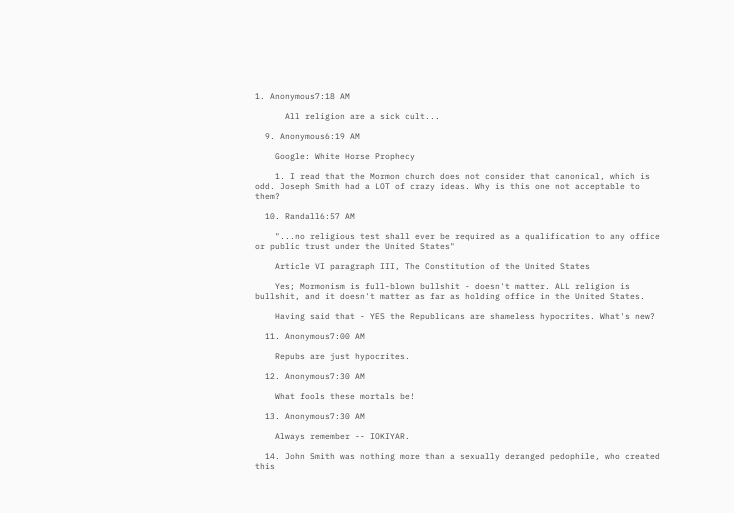1. Anonymous7:18 AM

      All religion are a sick cult...

  9. Anonymous6:19 AM

    Google: White Horse Prophecy

    1. I read that the Mormon church does not consider that canonical, which is odd. Joseph Smith had a LOT of crazy ideas. Why is this one not acceptable to them?

  10. Randall6:57 AM

    "...no religious test shall ever be required as a qualification to any office or public trust under the United States"

    Article VI paragraph III, The Constitution of the United States

    Yes; Mormonism is full-blown bullshit - doesn't matter. ALL religion is bullshit, and it doesn't matter as far as holding office in the United States.

    Having said that - YES the Republicans are shameless hypocrites. What's new?

  11. Anonymous7:00 AM

    Repubs are just hypocrites.

  12. Anonymous7:30 AM

    What fools these mortals be!

  13. Anonymous7:30 AM

    Always remember -- IOKIYAR.

  14. John Smith was nothing more than a sexually deranged pedophile, who created this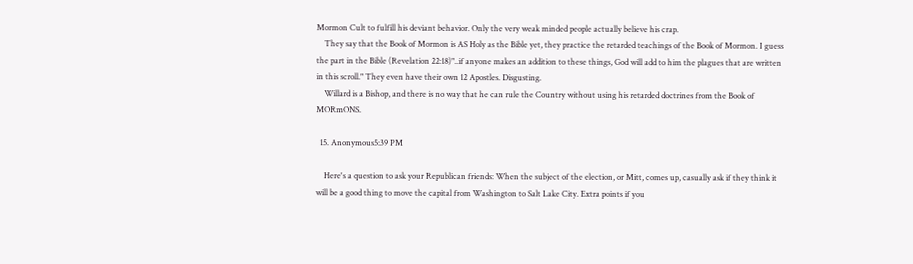Mormon Cult to fulfill his deviant behavior. Only the very weak minded people actually believe his crap.
    They say that the Book of Mormon is AS Holy as the Bible yet, they practice the retarded teachings of the Book of Mormon. I guess the part in the Bible (Revelation 22:18)"..if anyone makes an addition to these things, God will add to him the plagues that are written in this scroll." They even have their own 12 Apostles. Disgusting.
    Willard is a Bishop, and there is no way that he can rule the Country without using his retarded doctrines from the Book of MORmONS.

  15. Anonymous5:39 PM

    Here's a question to ask your Republican friends: When the subject of the election, or Mitt, comes up, casually ask if they think it will be a good thing to move the capital from Washington to Salt Lake City. Extra points if you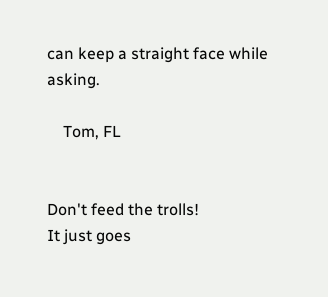can keep a straight face while asking.

    Tom, FL


Don't feed the trolls!
It just goes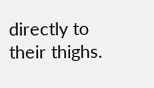directly to their thighs.